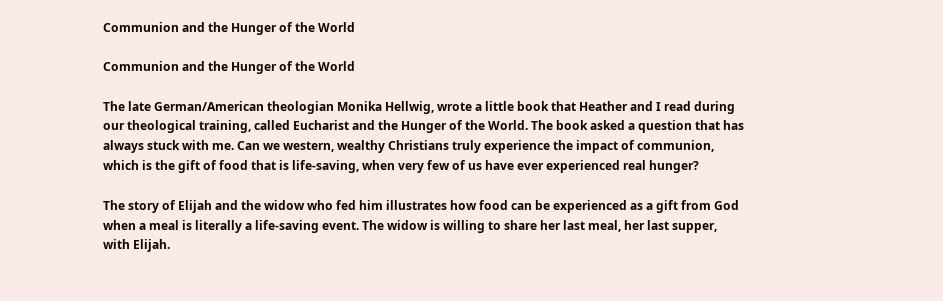Communion and the Hunger of the World

Communion and the Hunger of the World

The late German/American theologian Monika Hellwig, wrote a little book that Heather and I read during our theological training, called Eucharist and the Hunger of the World. The book asked a question that has always stuck with me. Can we western, wealthy Christians truly experience the impact of communion, which is the gift of food that is life-saving, when very few of us have ever experienced real hunger?

The story of Elijah and the widow who fed him illustrates how food can be experienced as a gift from God when a meal is literally a life-saving event. The widow is willing to share her last meal, her last supper, with Elijah.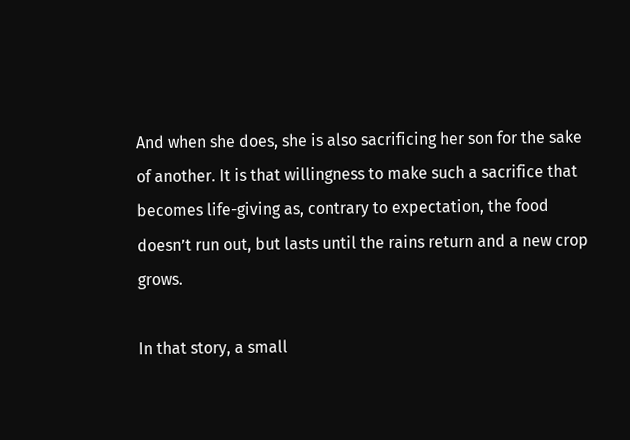And when she does, she is also sacrificing her son for the sake of another. It is that willingness to make such a sacrifice that becomes life-giving as, contrary to expectation, the food doesn’t run out, but lasts until the rains return and a new crop grows.

In that story, a small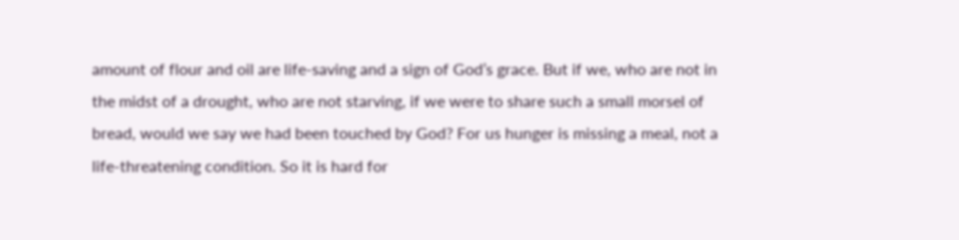amount of flour and oil are life-saving and a sign of God’s grace. But if we, who are not in the midst of a drought, who are not starving, if we were to share such a small morsel of bread, would we say we had been touched by God? For us hunger is missing a meal, not a life-threatening condition. So it is hard for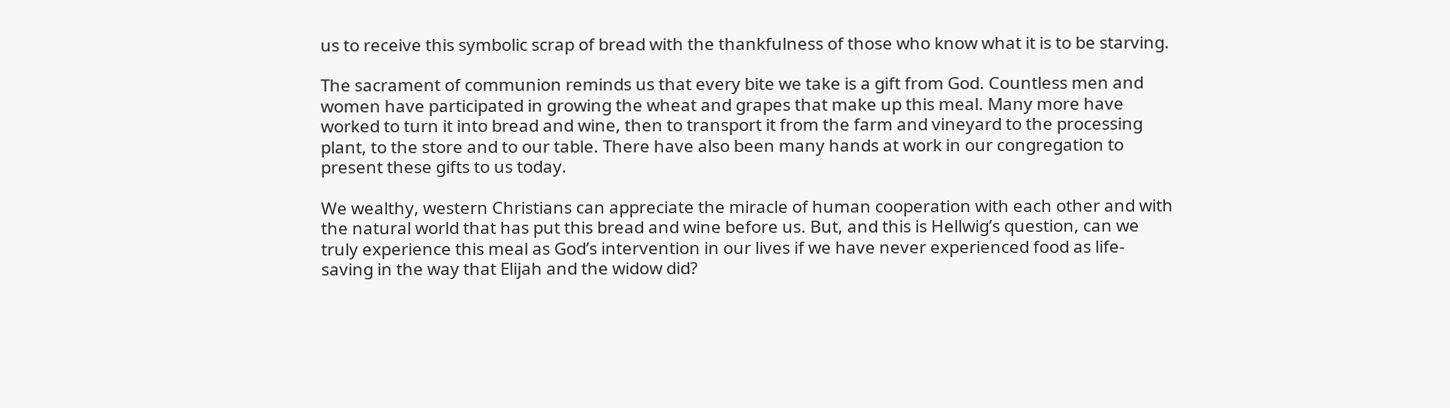us to receive this symbolic scrap of bread with the thankfulness of those who know what it is to be starving.

The sacrament of communion reminds us that every bite we take is a gift from God. Countless men and women have participated in growing the wheat and grapes that make up this meal. Many more have worked to turn it into bread and wine, then to transport it from the farm and vineyard to the processing plant, to the store and to our table. There have also been many hands at work in our congregation to present these gifts to us today.

We wealthy, western Christians can appreciate the miracle of human cooperation with each other and with the natural world that has put this bread and wine before us. But, and this is Hellwig’s question, can we truly experience this meal as God’s intervention in our lives if we have never experienced food as life-saving in the way that Elijah and the widow did?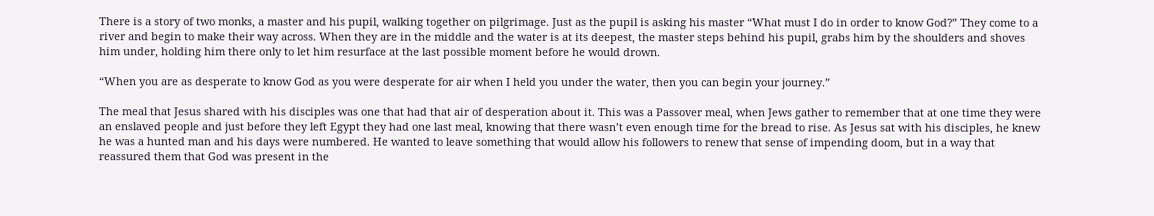There is a story of two monks, a master and his pupil, walking together on pilgrimage. Just as the pupil is asking his master “What must I do in order to know God?” They come to a river and begin to make their way across. When they are in the middle and the water is at its deepest, the master steps behind his pupil, grabs him by the shoulders and shoves him under, holding him there only to let him resurface at the last possible moment before he would drown.

“When you are as desperate to know God as you were desperate for air when I held you under the water, then you can begin your journey.”

The meal that Jesus shared with his disciples was one that had that air of desperation about it. This was a Passover meal, when Jews gather to remember that at one time they were an enslaved people and just before they left Egypt they had one last meal, knowing that there wasn’t even enough time for the bread to rise. As Jesus sat with his disciples, he knew he was a hunted man and his days were numbered. He wanted to leave something that would allow his followers to renew that sense of impending doom, but in a way that reassured them that God was present in the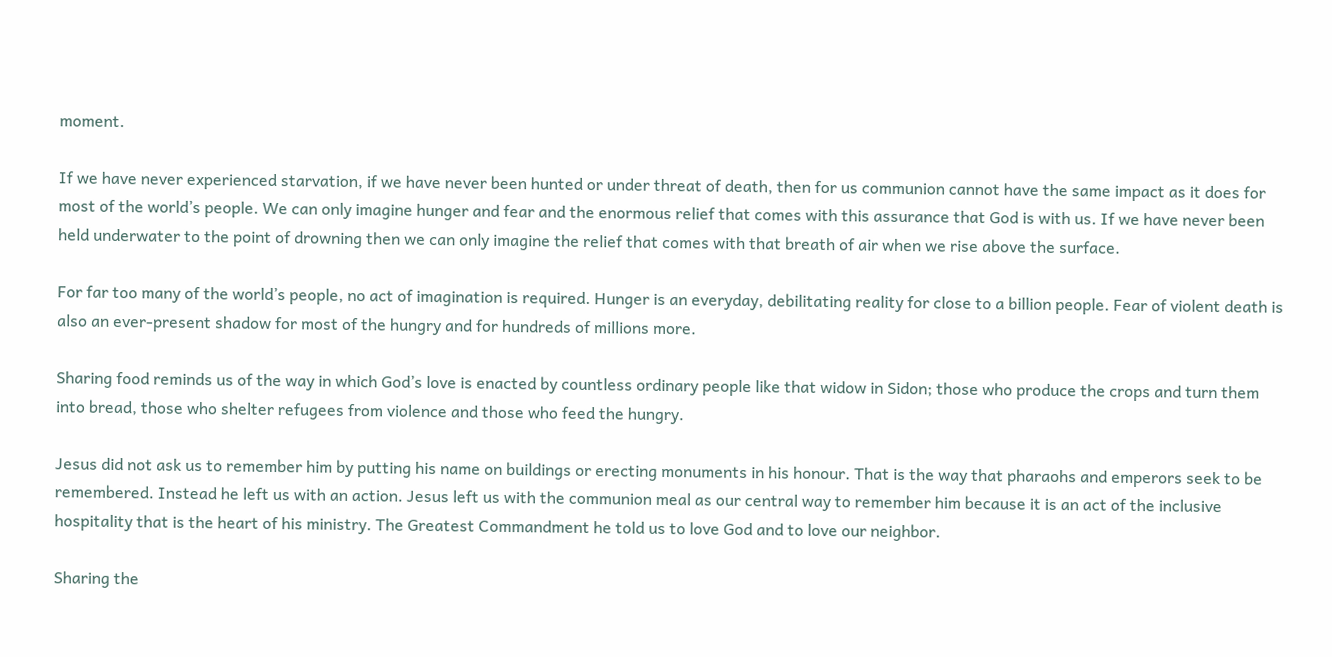moment.

If we have never experienced starvation, if we have never been hunted or under threat of death, then for us communion cannot have the same impact as it does for most of the world’s people. We can only imagine hunger and fear and the enormous relief that comes with this assurance that God is with us. If we have never been held underwater to the point of drowning then we can only imagine the relief that comes with that breath of air when we rise above the surface.

For far too many of the world’s people, no act of imagination is required. Hunger is an everyday, debilitating reality for close to a billion people. Fear of violent death is also an ever-present shadow for most of the hungry and for hundreds of millions more.

Sharing food reminds us of the way in which God’s love is enacted by countless ordinary people like that widow in Sidon; those who produce the crops and turn them into bread, those who shelter refugees from violence and those who feed the hungry.

Jesus did not ask us to remember him by putting his name on buildings or erecting monuments in his honour. That is the way that pharaohs and emperors seek to be remembered. Instead he left us with an action. Jesus left us with the communion meal as our central way to remember him because it is an act of the inclusive hospitality that is the heart of his ministry. The Greatest Commandment he told us to love God and to love our neighbor.

Sharing the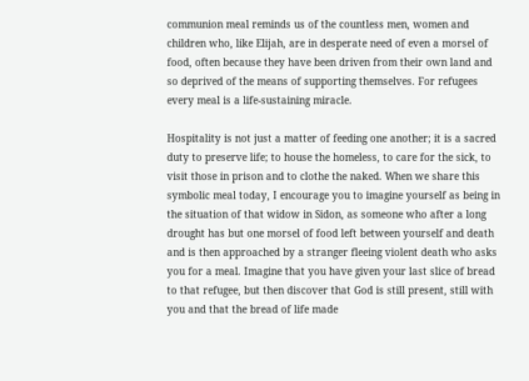communion meal reminds us of the countless men, women and children who, like Elijah, are in desperate need of even a morsel of food, often because they have been driven from their own land and so deprived of the means of supporting themselves. For refugees every meal is a life-sustaining miracle.

Hospitality is not just a matter of feeding one another; it is a sacred duty to preserve life; to house the homeless, to care for the sick, to visit those in prison and to clothe the naked. When we share this symbolic meal today, I encourage you to imagine yourself as being in the situation of that widow in Sidon, as someone who after a long drought has but one morsel of food left between yourself and death and is then approached by a stranger fleeing violent death who asks you for a meal. Imagine that you have given your last slice of bread to that refugee, but then discover that God is still present, still with you and that the bread of life made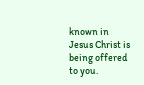known in Jesus Christ is being offered to you.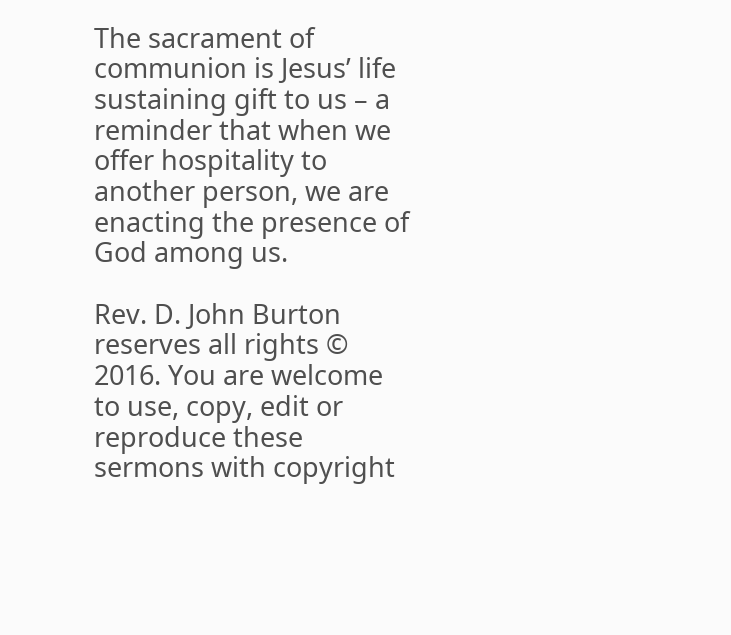The sacrament of communion is Jesus’ life sustaining gift to us – a reminder that when we offer hospitality to another person, we are enacting the presence of God among us.

Rev. D. John Burton reserves all rights © 2016. You are welcome to use, copy, edit or reproduce these sermons with copyright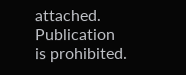attached. Publication is prohibited.